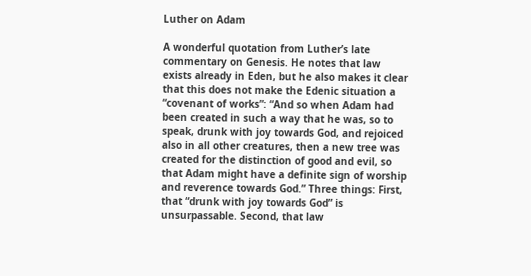Luther on Adam

A wonderful quotation from Luther’s late commentary on Genesis. He notes that law exists already in Eden, but he also makes it clear that this does not make the Edenic situation a “covenant of works”: “And so when Adam had been created in such a way that he was, so to speak, drunk with joy towards God, and rejoiced also in all other creatures, then a new tree was created for the distinction of good and evil, so that Adam might have a definite sign of worship and reverence towards God.” Three things: First, that “drunk with joy towards God” is unsurpassable. Second, that law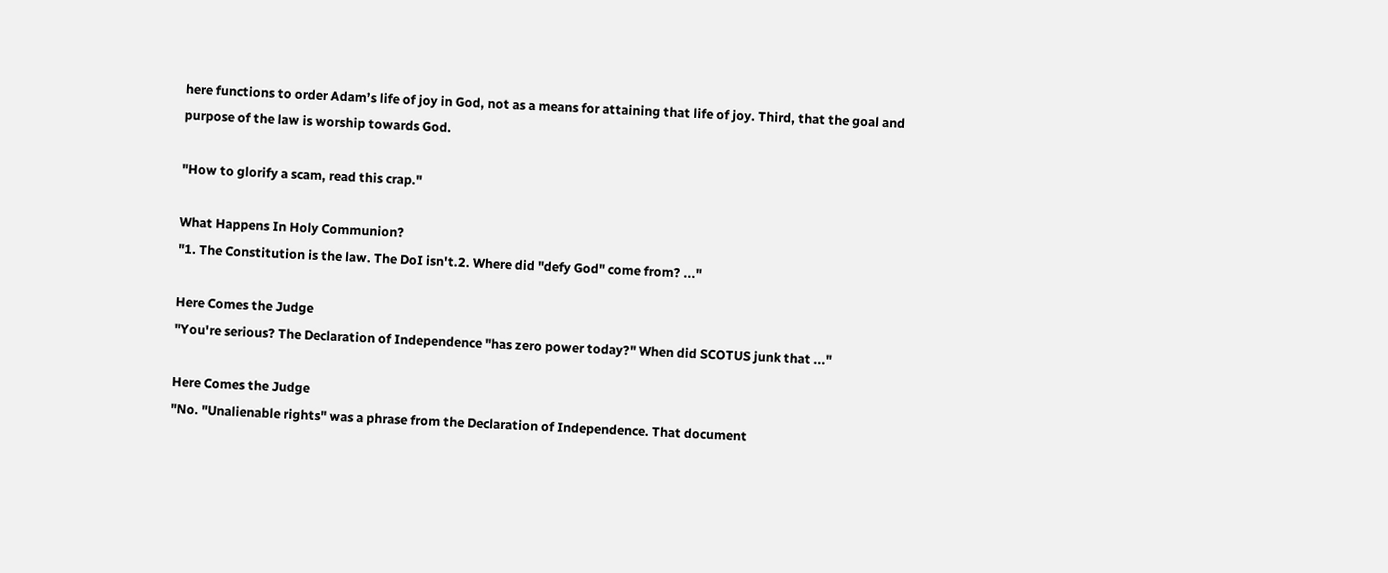here functions to order Adam’s life of joy in God, not as a means for attaining that life of joy. Third, that the goal and purpose of the law is worship towards God.

"How to glorify a scam, read this crap."

What Happens In Holy Communion?
"1. The Constitution is the law. The DoI isn't.2. Where did "defy God" come from? ..."

Here Comes the Judge
"You're serious? The Declaration of Independence "has zero power today?" When did SCOTUS junk that ..."

Here Comes the Judge
"No. "Unalienable rights" was a phrase from the Declaration of Independence. That document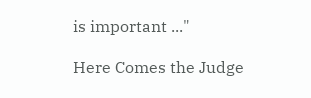is important ..."

Here Comes the Judge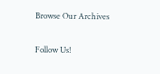Browse Our Archives

Follow Us!